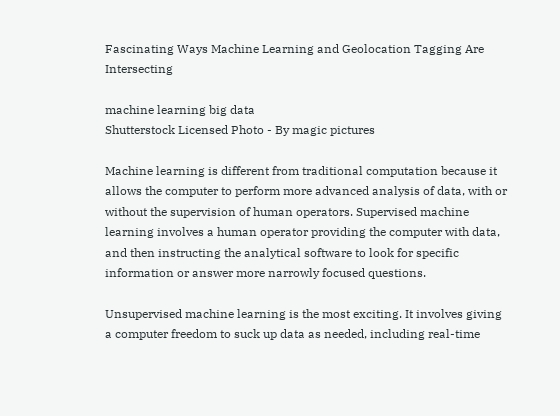Fascinating Ways Machine Learning and Geolocation Tagging Are Intersecting

machine learning big data
Shutterstock Licensed Photo - By magic pictures

Machine learning is different from traditional computation because it allows the computer to perform more advanced analysis of data, with or without the supervision of human operators. Supervised machine learning involves a human operator providing the computer with data, and then instructing the analytical software to look for specific information or answer more narrowly focused questions.

Unsupervised machine learning is the most exciting. It involves giving a computer freedom to suck up data as needed, including real-time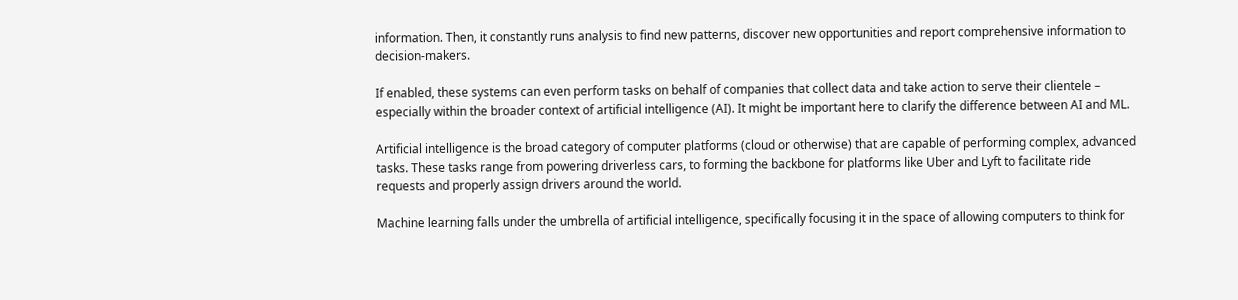information. Then, it constantly runs analysis to find new patterns, discover new opportunities and report comprehensive information to decision-makers.

If enabled, these systems can even perform tasks on behalf of companies that collect data and take action to serve their clientele – especially within the broader context of artificial intelligence (AI). It might be important here to clarify the difference between AI and ML.

Artificial intelligence is the broad category of computer platforms (cloud or otherwise) that are capable of performing complex, advanced tasks. These tasks range from powering driverless cars, to forming the backbone for platforms like Uber and Lyft to facilitate ride requests and properly assign drivers around the world.

Machine learning falls under the umbrella of artificial intelligence, specifically focusing it in the space of allowing computers to think for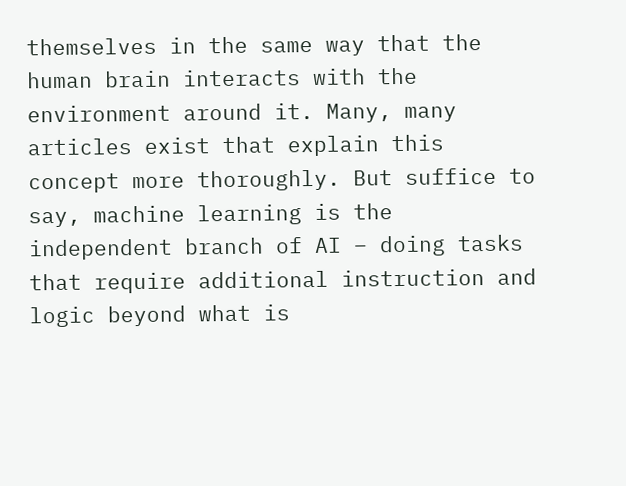themselves in the same way that the human brain interacts with the environment around it. Many, many articles exist that explain this concept more thoroughly. But suffice to say, machine learning is the independent branch of AI – doing tasks that require additional instruction and logic beyond what is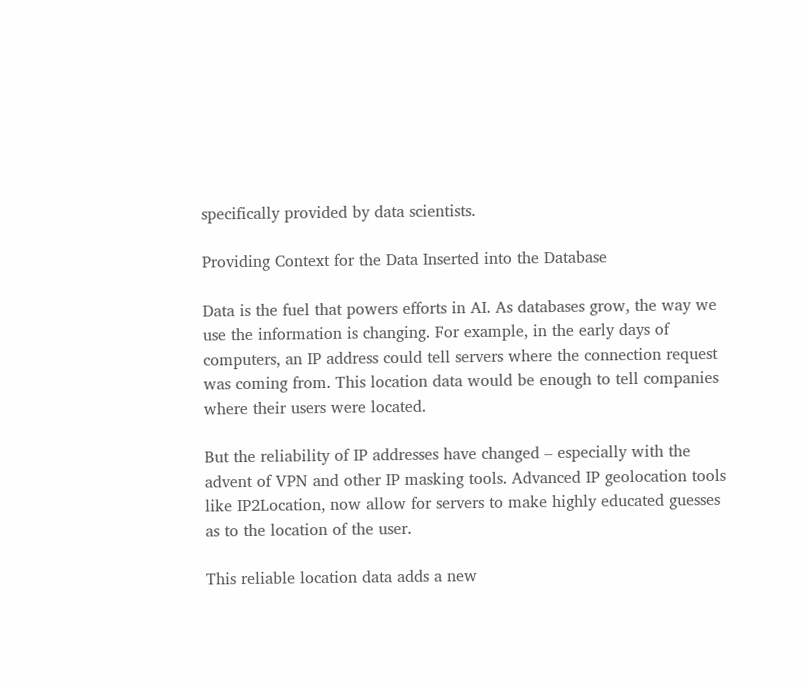specifically provided by data scientists.

Providing Context for the Data Inserted into the Database

Data is the fuel that powers efforts in AI. As databases grow, the way we use the information is changing. For example, in the early days of computers, an IP address could tell servers where the connection request was coming from. This location data would be enough to tell companies where their users were located.

But the reliability of IP addresses have changed – especially with the advent of VPN and other IP masking tools. Advanced IP geolocation tools like IP2Location, now allow for servers to make highly educated guesses as to the location of the user.

This reliable location data adds a new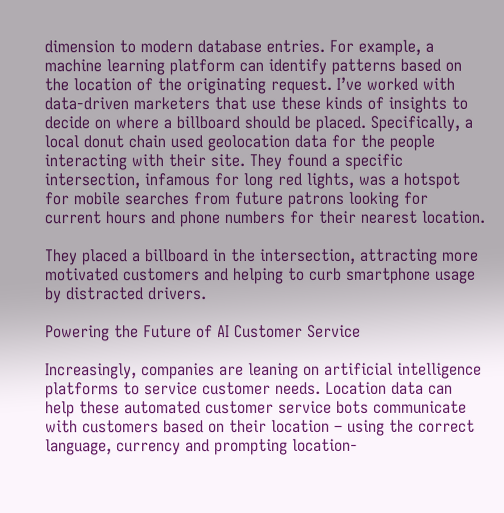dimension to modern database entries. For example, a machine learning platform can identify patterns based on the location of the originating request. I’ve worked with data-driven marketers that use these kinds of insights to decide on where a billboard should be placed. Specifically, a local donut chain used geolocation data for the people interacting with their site. They found a specific intersection, infamous for long red lights, was a hotspot for mobile searches from future patrons looking for current hours and phone numbers for their nearest location.

They placed a billboard in the intersection, attracting more motivated customers and helping to curb smartphone usage by distracted drivers.

Powering the Future of AI Customer Service

Increasingly, companies are leaning on artificial intelligence platforms to service customer needs. Location data can help these automated customer service bots communicate with customers based on their location – using the correct language, currency and prompting location-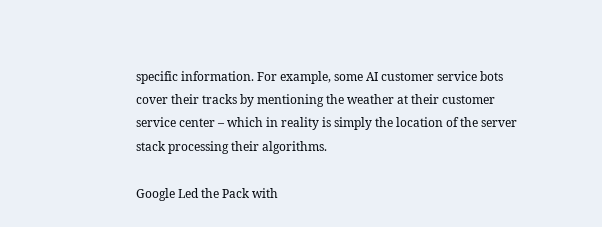specific information. For example, some AI customer service bots cover their tracks by mentioning the weather at their customer service center – which in reality is simply the location of the server stack processing their algorithms.

Google Led the Pack with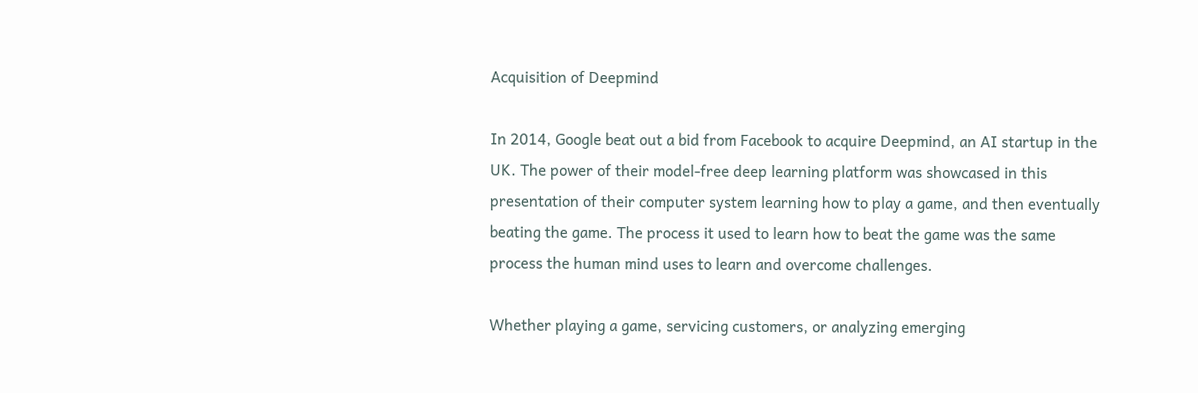Acquisition of Deepmind

In 2014, Google beat out a bid from Facebook to acquire Deepmind, an AI startup in the UK. The power of their model-free deep learning platform was showcased in this presentation of their computer system learning how to play a game, and then eventually beating the game. The process it used to learn how to beat the game was the same process the human mind uses to learn and overcome challenges.

Whether playing a game, servicing customers, or analyzing emerging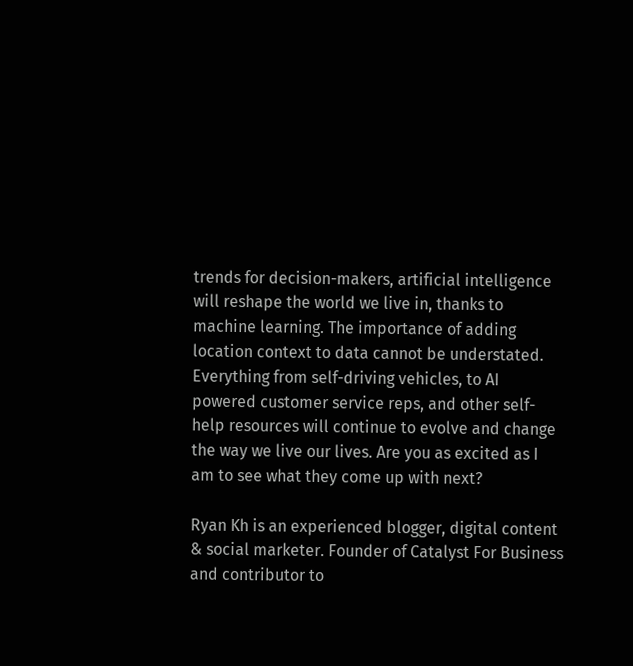trends for decision-makers, artificial intelligence will reshape the world we live in, thanks to machine learning. The importance of adding location context to data cannot be understated. Everything from self-driving vehicles, to AI powered customer service reps, and other self-help resources will continue to evolve and change the way we live our lives. Are you as excited as I am to see what they come up with next?

Ryan Kh is an experienced blogger, digital content & social marketer. Founder of Catalyst For Business and contributor to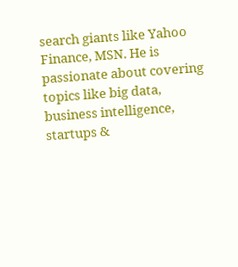search giants like Yahoo Finance, MSN. He is passionate about covering topics like big data, business intelligence, startups &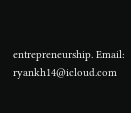entrepreneurship. Email: ryankh14@icloud.com